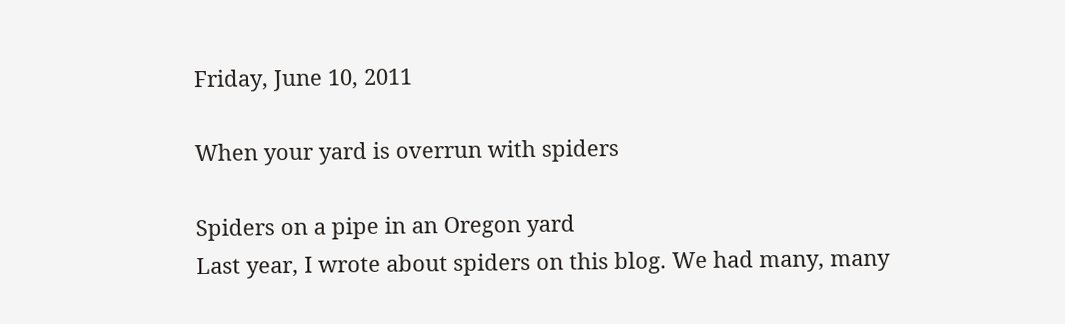Friday, June 10, 2011

When your yard is overrun with spiders

Spiders on a pipe in an Oregon yard
Last year, I wrote about spiders on this blog. We had many, many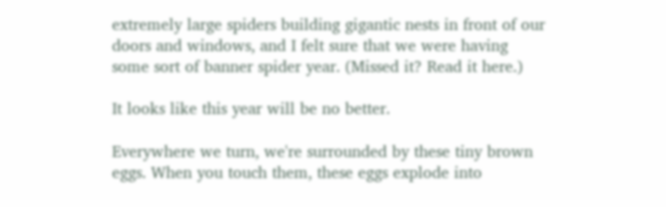extremely large spiders building gigantic nests in front of our doors and windows, and I felt sure that we were having some sort of banner spider year. (Missed it? Read it here.)

It looks like this year will be no better.

Everywhere we turn, we're surrounded by these tiny brown eggs. When you touch them, these eggs explode into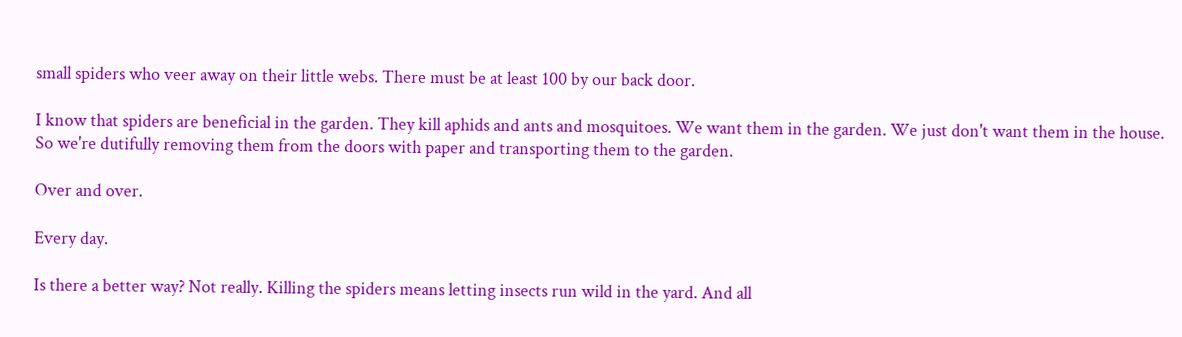small spiders who veer away on their little webs. There must be at least 100 by our back door.

I know that spiders are beneficial in the garden. They kill aphids and ants and mosquitoes. We want them in the garden. We just don't want them in the house. So we're dutifully removing them from the doors with paper and transporting them to the garden.

Over and over.

Every day.

Is there a better way? Not really. Killing the spiders means letting insects run wild in the yard. And all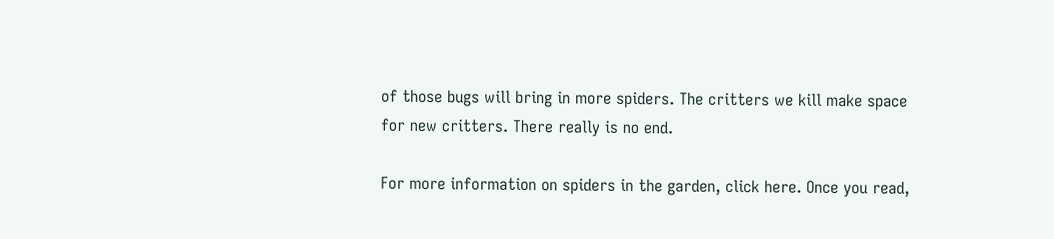of those bugs will bring in more spiders. The critters we kill make space for new critters. There really is no end.

For more information on spiders in the garden, click here. Once you read,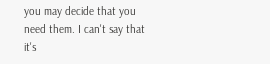you may decide that you need them. I can't say that it's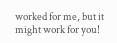worked for me, but it might work for you!